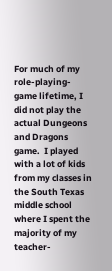For much of my role-playing-game lifetime, I did not play the actual Dungeons and Dragons game.  I played with a lot of kids from my classes in the South Texas middle school where I spent the majority of my teacher-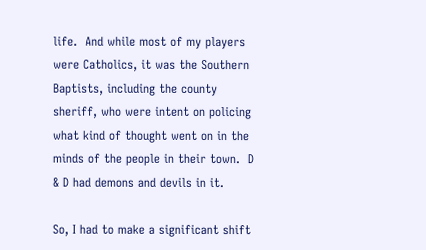life.  And while most of my players were Catholics, it was the Southern Baptists, including the county sheriff, who were intent on policing what kind of thought went on in the minds of the people in their town.  D & D had demons and devils in it.

So, I had to make a significant shift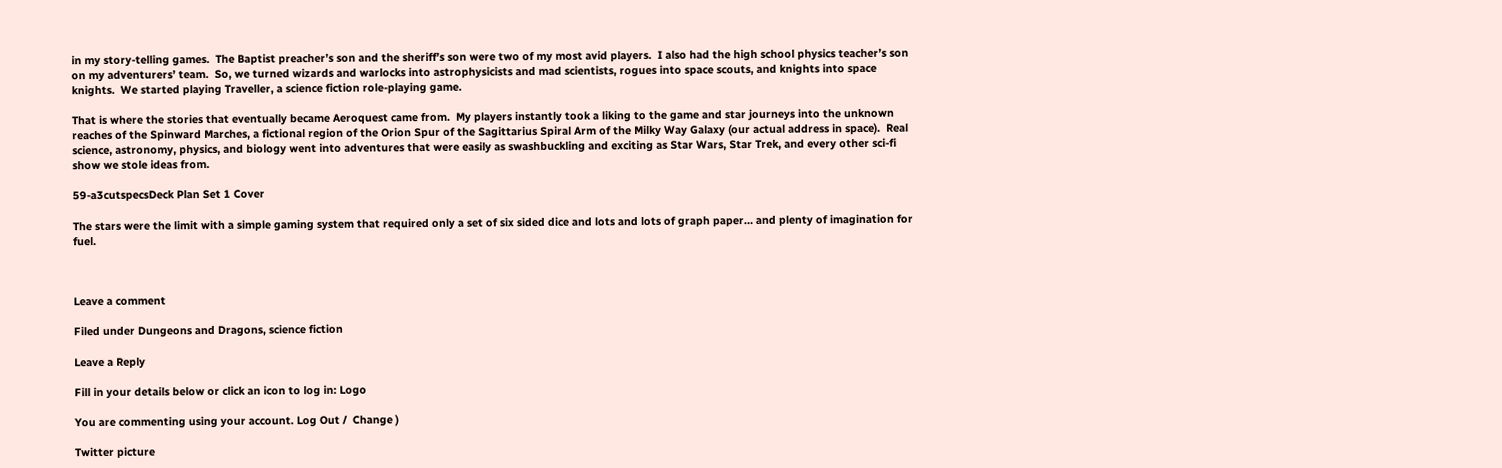in my story-telling games.  The Baptist preacher’s son and the sheriff’s son were two of my most avid players.  I also had the high school physics teacher’s son on my adventurers’ team.  So, we turned wizards and warlocks into astrophysicists and mad scientists, rogues into space scouts, and knights into space knights.  We started playing Traveller, a science fiction role-playing game.

That is where the stories that eventually became Aeroquest came from.  My players instantly took a liking to the game and star journeys into the unknown reaches of the Spinward Marches, a fictional region of the Orion Spur of the Sagittarius Spiral Arm of the Milky Way Galaxy (our actual address in space).  Real science, astronomy, physics, and biology went into adventures that were easily as swashbuckling and exciting as Star Wars, Star Trek, and every other sci-fi show we stole ideas from.

59-a3cutspecsDeck Plan Set 1 Cover

The stars were the limit with a simple gaming system that required only a set of six sided dice and lots and lots of graph paper… and plenty of imagination for fuel.



Leave a comment

Filed under Dungeons and Dragons, science fiction

Leave a Reply

Fill in your details below or click an icon to log in: Logo

You are commenting using your account. Log Out /  Change )

Twitter picture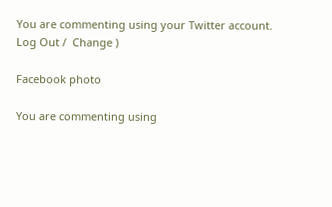You are commenting using your Twitter account. Log Out /  Change )

Facebook photo

You are commenting using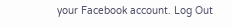your Facebook account. Log Out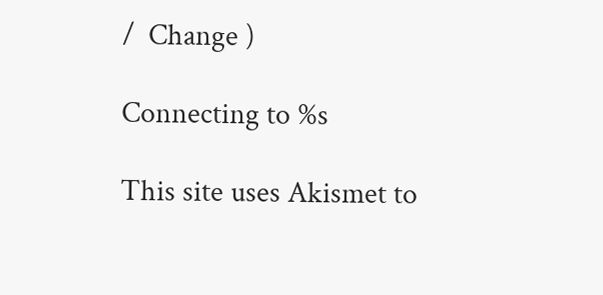/  Change )

Connecting to %s

This site uses Akismet to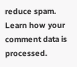reduce spam. Learn how your comment data is processed.